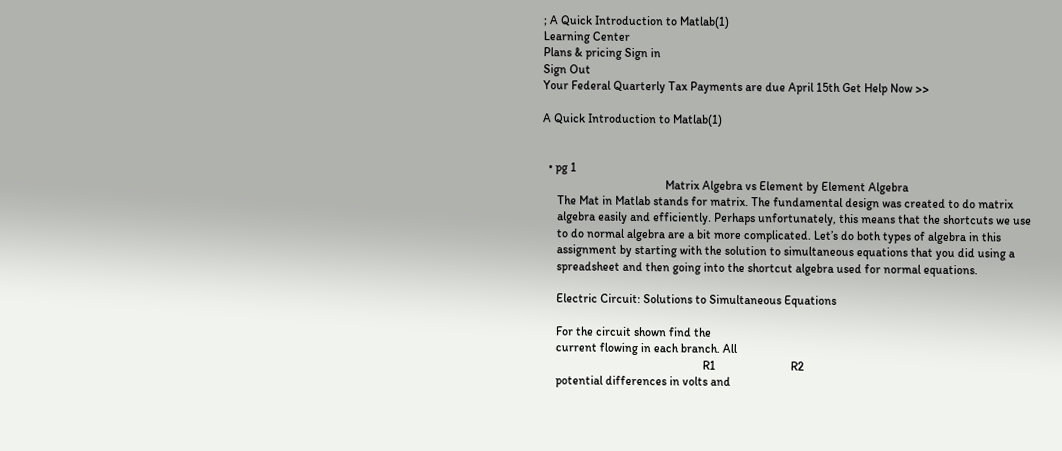; A Quick Introduction to Matlab(1)
Learning Center
Plans & pricing Sign in
Sign Out
Your Federal Quarterly Tax Payments are due April 15th Get Help Now >>

A Quick Introduction to Matlab(1)


  • pg 1
                                         Matrix Algebra vs Element by Element Algebra
     The Mat in Matlab stands for matrix. The fundamental design was created to do matrix
     algebra easily and efficiently. Perhaps unfortunately, this means that the shortcuts we use
     to do normal algebra are a bit more complicated. Let’s do both types of algebra in this
     assignment by starting with the solution to simultaneous equations that you did using a
     spreadsheet and then going into the shortcut algebra used for normal equations.

     Electric Circuit: Solutions to Simultaneous Equations

     For the circuit shown find the
     current flowing in each branch. All
                                                      R1                         R2
     potential differences in volts and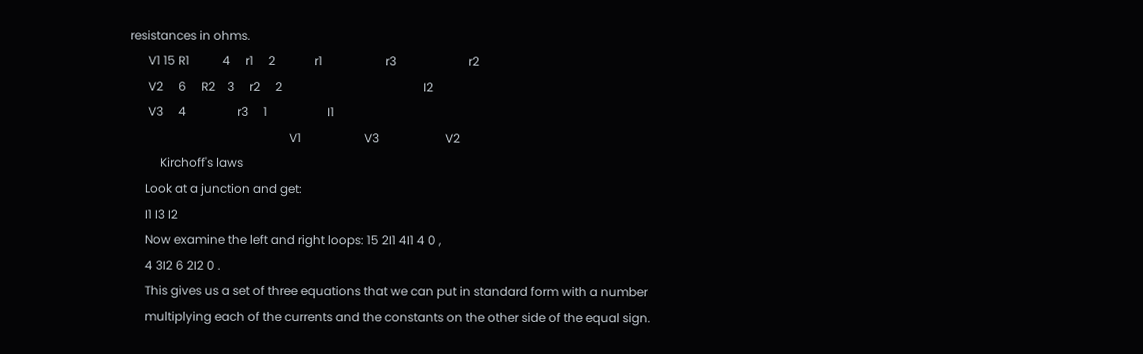resistances in ohms.
      V1 15 R1           4     r1     2             r1                     r3                        r2
      V2     6     R2    3     r2     2                                               I2
      V3     4                 r3     1                    I1
                                                     V1                     V3                      V2
          Kirchoff's laws
     Look at a junction and get:
     I1 I3 I2
     Now examine the left and right loops: 15 2I1 4I1 4 0 ,
     4 3I2 6 2I2 0 .
     This gives us a set of three equations that we can put in standard form with a number
     multiplying each of the currents and the constants on the other side of the equal sign.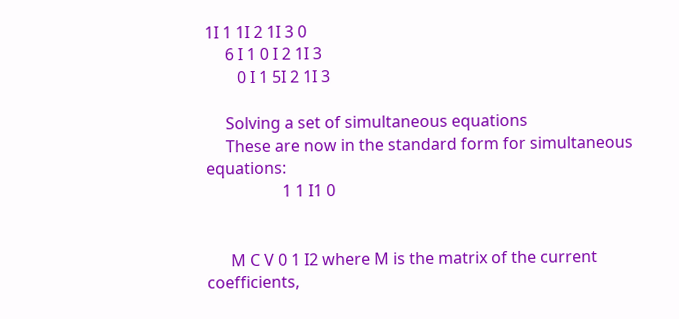1I 1 1I 2 1I 3 0
     6 I 1 0 I 2 1I 3
        0 I 1 5I 2 1I 3

     Solving a set of simultaneous equations
     These are now in the standard form for simultaneous equations:
                   1 1 I1 0


      M C V 0 1 I2 where M is the matrix of the current coefficients,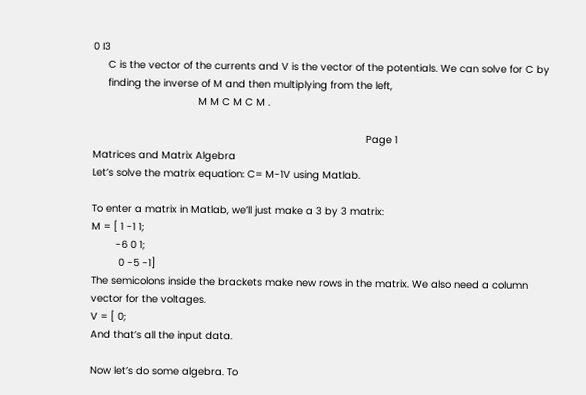0 I3
     C is the vector of the currents and V is the vector of the potentials. We can solve for C by
     finding the inverse of M and then multiplying from the left,
                                   M M C M C M .

                                                                                           Page 1
Matrices and Matrix Algebra
Let’s solve the matrix equation: C= M-1V using Matlab.

To enter a matrix in Matlab, we’ll just make a 3 by 3 matrix:
M = [ 1 -1 1;
        -6 0 1;
         0 -5 -1]
The semicolons inside the brackets make new rows in the matrix. We also need a column
vector for the voltages.
V = [ 0;
And that’s all the input data.

Now let’s do some algebra. To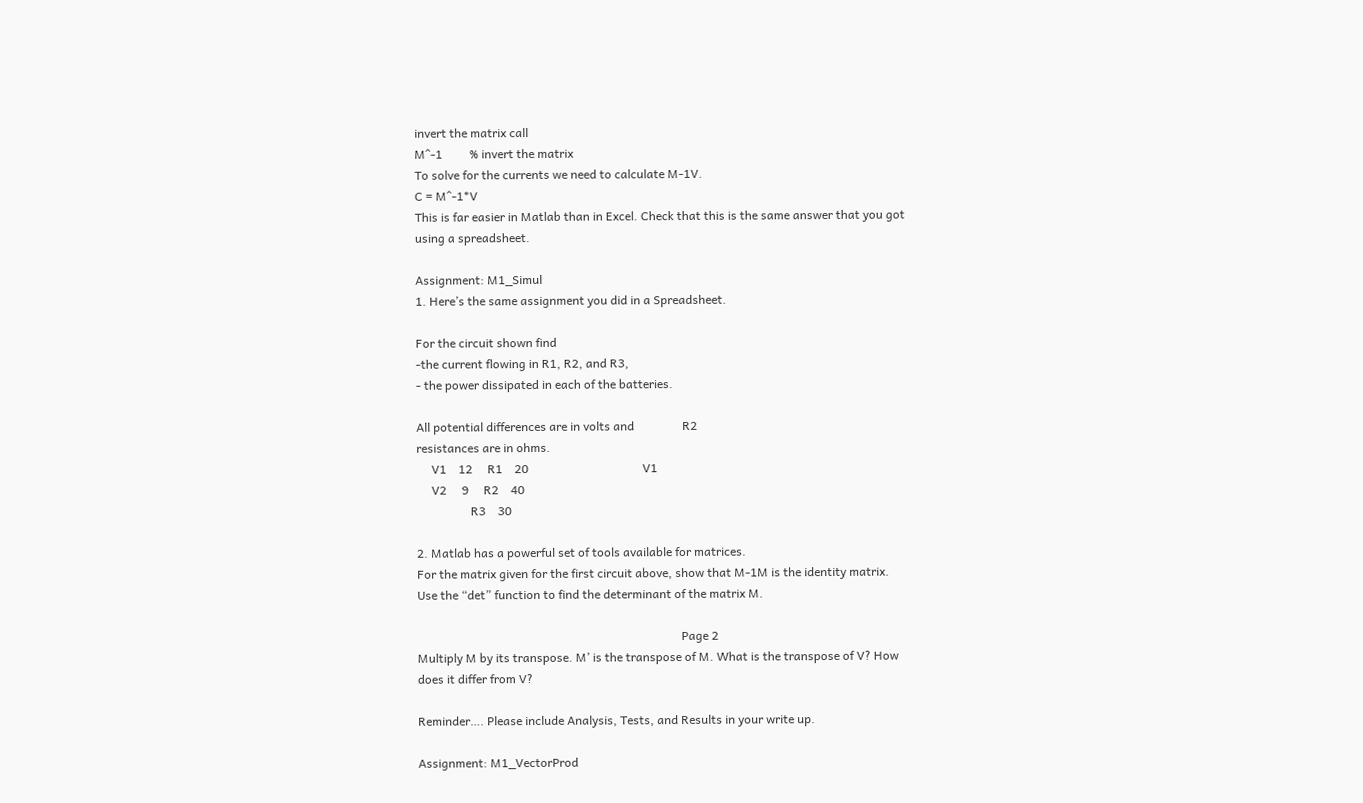invert the matrix call
M^-1         % invert the matrix
To solve for the currents we need to calculate M-1V.
C = M^-1*V
This is far easier in Matlab than in Excel. Check that this is the same answer that you got
using a spreadsheet.

Assignment: M1_Simul
1. Here’s the same assignment you did in a Spreadsheet.

For the circuit shown find
-the current flowing in R1, R2, and R3,
- the power dissipated in each of the batteries.

All potential differences are in volts and                R2
resistances are in ohms.
     V1    12     R1    20                                      V1
     V2     9     R2    40
                  R3    30

2. Matlab has a powerful set of tools available for matrices.
For the matrix given for the first circuit above, show that M-1M is the identity matrix.
Use the “det” function to find the determinant of the matrix M.

                                                                                        Page 2
Multiply M by its transpose. M’ is the transpose of M. What is the transpose of V? How
does it differ from V?

Reminder…. Please include Analysis, Tests, and Results in your write up.

Assignment: M1_VectorProd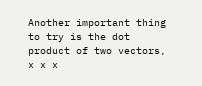Another important thing to try is the dot product of two vectors, x x x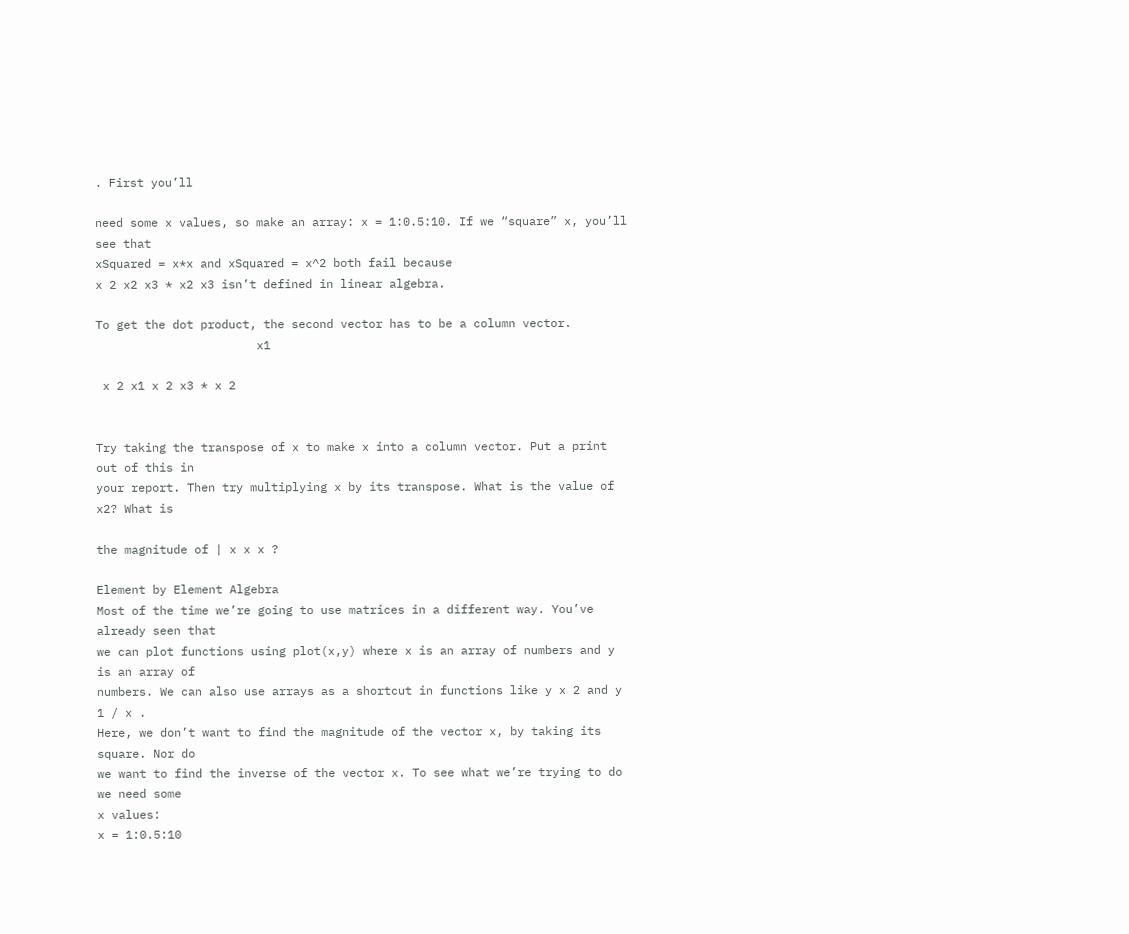. First you’ll

need some x values, so make an array: x = 1:0.5:10. If we “square” x, you’ll see that
xSquared = x*x and xSquared = x^2 both fail because
x 2 x2 x3 * x2 x3 isn’t defined in linear algebra.

To get the dot product, the second vector has to be a column vector.
                       x1

 x 2 x1 x 2 x3 * x 2


Try taking the transpose of x to make x into a column vector. Put a print out of this in
your report. Then try multiplying x by its transpose. What is the value of x2? What is

the magnitude of | x x x ?

Element by Element Algebra
Most of the time we’re going to use matrices in a different way. You’ve already seen that
we can plot functions using plot(x,y) where x is an array of numbers and y is an array of
numbers. We can also use arrays as a shortcut in functions like y x 2 and y 1 / x .
Here, we don’t want to find the magnitude of the vector x, by taking its square. Nor do
we want to find the inverse of the vector x. To see what we’re trying to do we need some
x values:
x = 1:0.5:10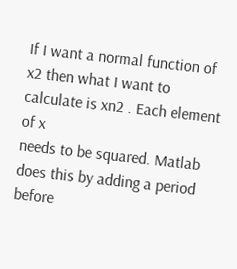If I want a normal function of x2 then what I want to calculate is xn2 . Each element of x
needs to be squared. Matlab does this by adding a period before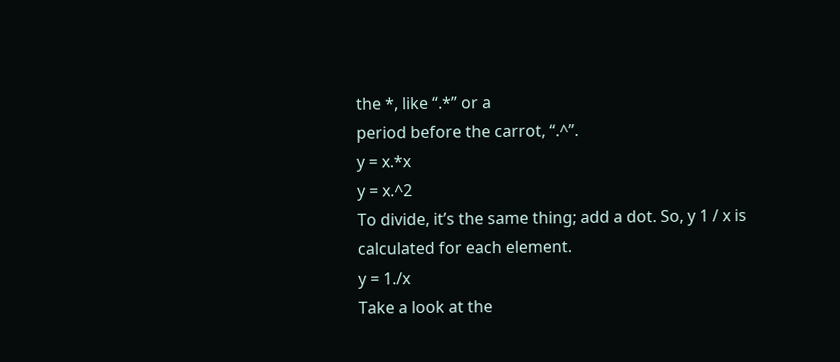the *, like “.*” or a
period before the carrot, “.^”.
y = x.*x
y = x.^2
To divide, it’s the same thing; add a dot. So, y 1 / x is calculated for each element.
y = 1./x
Take a look at the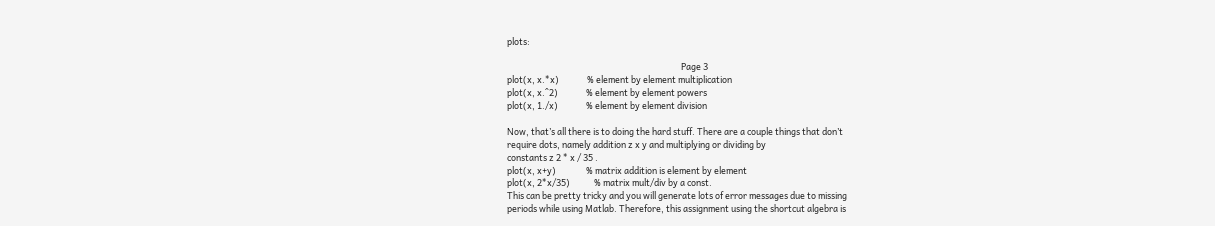plots:

                                                                                       Page 3
plot(x, x.*x)              % element by element multiplication
plot(x, x.^2)              % element by element powers
plot(x, 1./x)              % element by element division

Now, that’s all there is to doing the hard stuff. There are a couple things that don’t
require dots, namely addition z x y and multiplying or dividing by
constants z 2 * x / 35 .
plot(x, x+y)               % matrix addition is element by element
plot(x, 2*x/35)            % matrix mult/div by a const.
This can be pretty tricky and you will generate lots of error messages due to missing
periods while using Matlab. Therefore, this assignment using the shortcut algebra is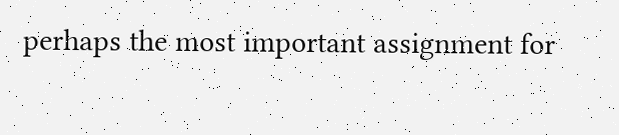perhaps the most important assignment for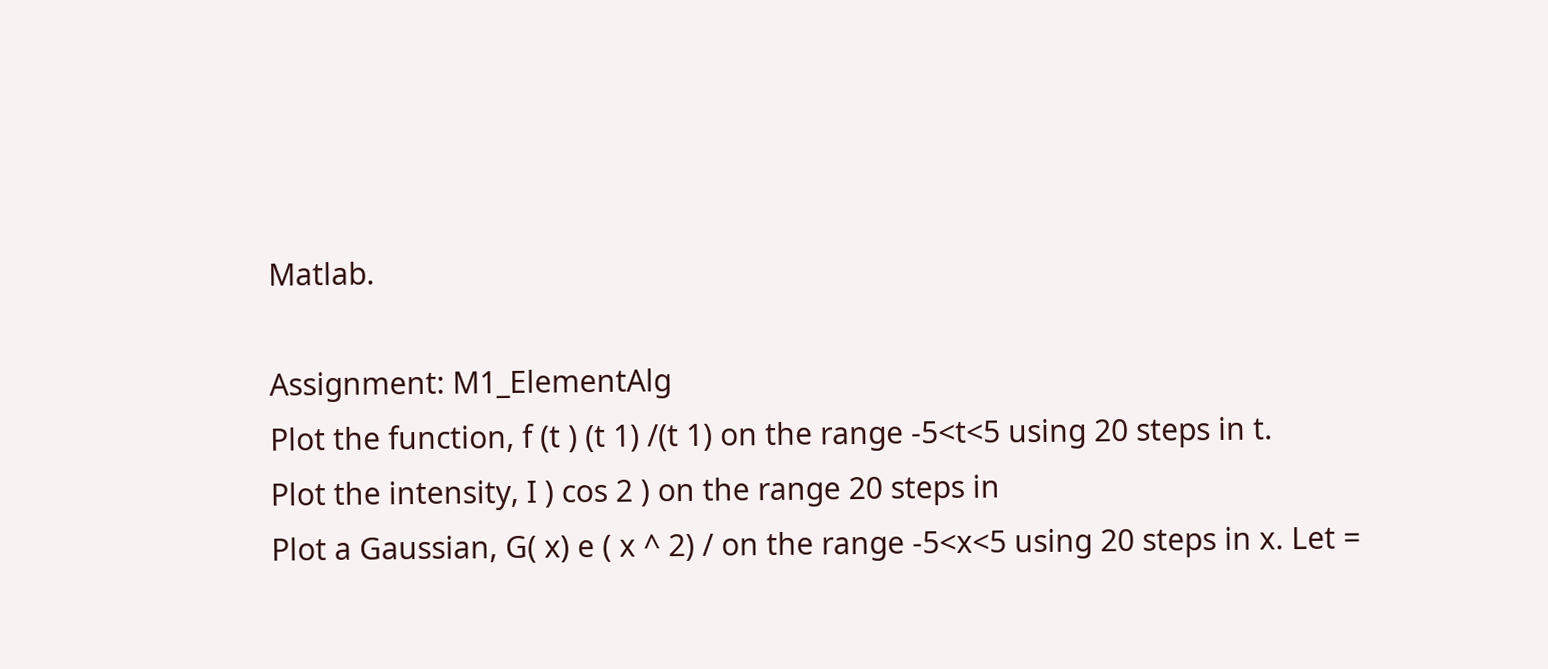Matlab.

Assignment: M1_ElementAlg
Plot the function, f (t ) (t 1) /(t 1) on the range -5<t<5 using 20 steps in t.
Plot the intensity, I ) cos 2 ) on the range 20 steps in
Plot a Gaussian, G( x) e ( x ^ 2) / on the range -5<x<5 using 20 steps in x. Let =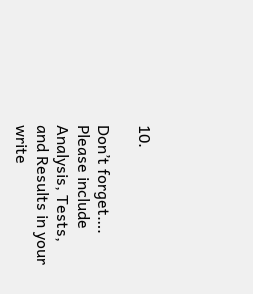10.

Don’t forget…. Please include Analysis, Tests, and Results in your write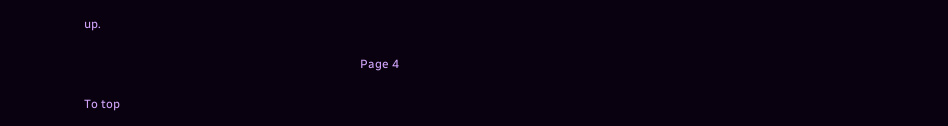up.

                                                                                            Page 4

To top